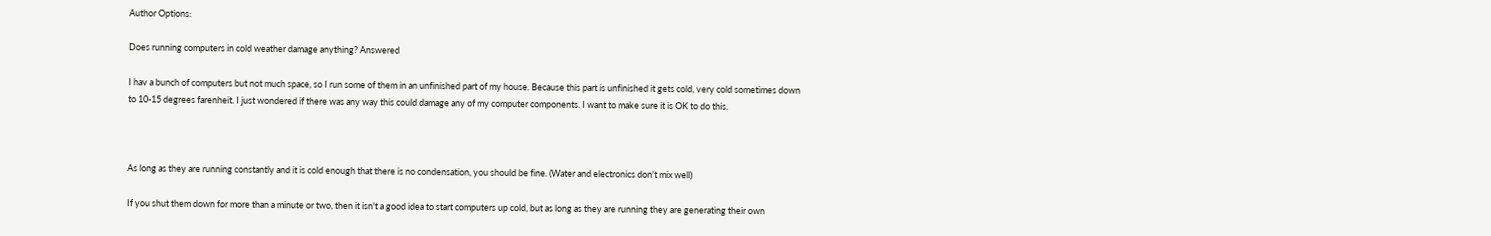Author Options:

Does running computers in cold weather damage anything? Answered

I hav a bunch of computers but not much space, so I run some of them in an unfinished part of my house. Because this part is unfinished it gets cold, very cold sometimes down to 10-15 degrees farenheit. I just wondered if there was any way this could damage any of my computer components. I want to make sure it is OK to do this.



As long as they are running constantly and it is cold enough that there is no condensation, you should be fine. (Water and electronics don't mix well)

If you shut them down for more than a minute or two, then it isn't a good idea to start computers up cold, but as long as they are running they are generating their own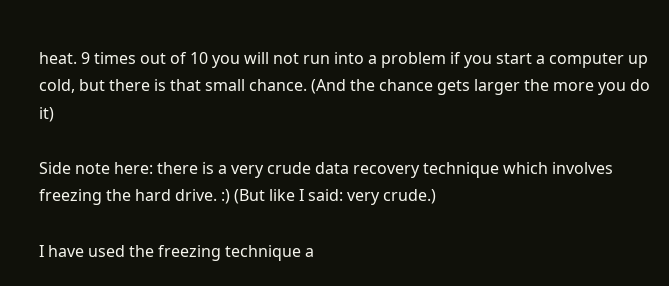heat. 9 times out of 10 you will not run into a problem if you start a computer up cold, but there is that small chance. (And the chance gets larger the more you do it)

Side note here: there is a very crude data recovery technique which involves freezing the hard drive. :) (But like I said: very crude.)

I have used the freezing technique a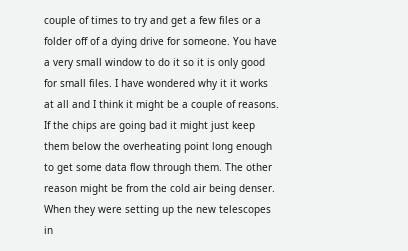couple of times to try and get a few files or a folder off of a dying drive for someone. You have a very small window to do it so it is only good for small files. I have wondered why it it works at all and I think it might be a couple of reasons. If the chips are going bad it might just keep them below the overheating point long enough to get some data flow through them. The other reason might be from the cold air being denser.
When they were setting up the new telescopes in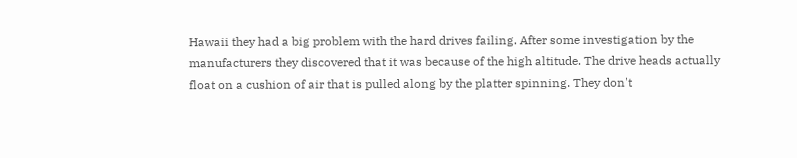Hawaii they had a big problem with the hard drives failing. After some investigation by the manufacturers they discovered that it was because of the high altitude. The drive heads actually float on a cushion of air that is pulled along by the platter spinning. They don't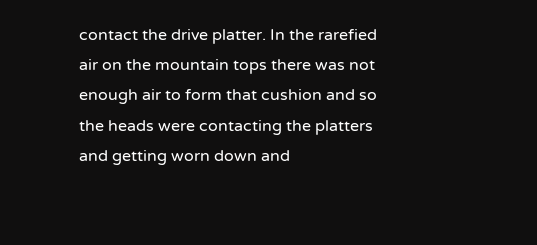contact the drive platter. In the rarefied air on the mountain tops there was not enough air to form that cushion and so the heads were contacting the platters and getting worn down and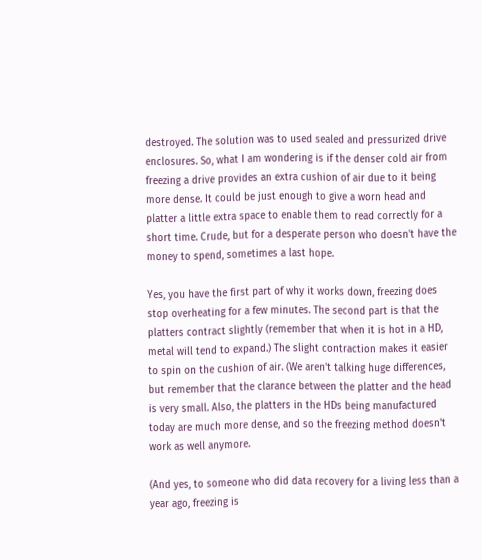destroyed. The solution was to used sealed and pressurized drive enclosures. So, what I am wondering is if the denser cold air from freezing a drive provides an extra cushion of air due to it being more dense. It could be just enough to give a worn head and platter a little extra space to enable them to read correctly for a short time. Crude, but for a desperate person who doesn't have the money to spend, sometimes a last hope.

Yes, you have the first part of why it works down, freezing does stop overheating for a few minutes. The second part is that the platters contract slightly (remember that when it is hot in a HD, metal will tend to expand.) The slight contraction makes it easier to spin on the cushion of air. (We aren't talking huge differences, but remember that the clarance between the platter and the head is very small. Also, the platters in the HDs being manufactured today are much more dense, and so the freezing method doesn't work as well anymore.

(And yes, to someone who did data recovery for a living less than a year ago, freezing is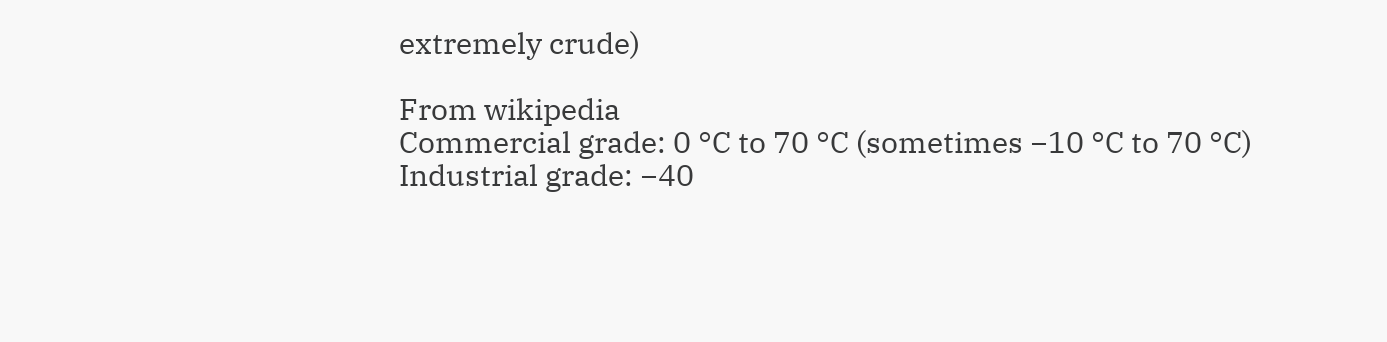extremely crude)

From wikipedia
Commercial grade: 0 °C to 70 °C (sometimes −10 °C to 70 °C)
Industrial grade: −40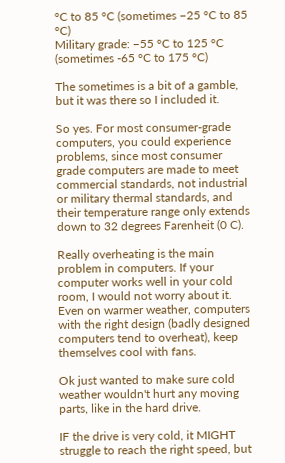°C to 85 °C (sometimes −25 °C to 85 °C)
Military grade: −55 °C to 125 °C (sometimes -65 °C to 175 °C)

The sometimes is a bit of a gamble, but it was there so I included it.

So yes. For most consumer-grade computers, you could experience problems, since most consumer grade computers are made to meet commercial standards, not industrial or military thermal standards, and their temperature range only extends down to 32 degrees Farenheit (0 C).

Really overheating is the main problem in computers. If your computer works well in your cold room, I would not worry about it. Even on warmer weather, computers with the right design (badly designed computers tend to overheat), keep themselves cool with fans.

Ok just wanted to make sure cold weather wouldn't hurt any moving parts, like in the hard drive.

IF the drive is very cold, it MIGHT struggle to reach the right speed, but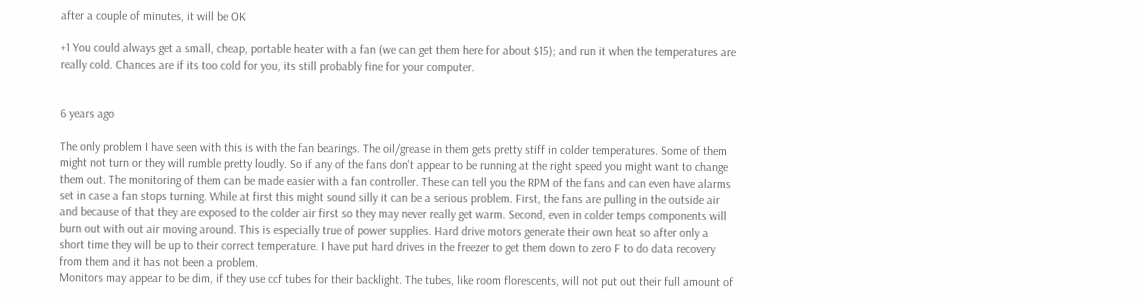after a couple of minutes, it will be OK

+1 You could always get a small, cheap, portable heater with a fan (we can get them here for about $15); and run it when the temperatures are really cold. Chances are if its too cold for you, its still probably fine for your computer.


6 years ago

The only problem I have seen with this is with the fan bearings. The oil/grease in them gets pretty stiff in colder temperatures. Some of them might not turn or they will rumble pretty loudly. So if any of the fans don't appear to be running at the right speed you might want to change them out. The monitoring of them can be made easier with a fan controller. These can tell you the RPM of the fans and can even have alarms set in case a fan stops turning. While at first this might sound silly it can be a serious problem. First, the fans are pulling in the outside air and because of that they are exposed to the colder air first so they may never really get warm. Second, even in colder temps components will burn out with out air moving around. This is especially true of power supplies. Hard drive motors generate their own heat so after only a short time they will be up to their correct temperature. I have put hard drives in the freezer to get them down to zero F to do data recovery from them and it has not been a problem.
Monitors may appear to be dim, if they use ccf tubes for their backlight. The tubes, like room florescents, will not put out their full amount of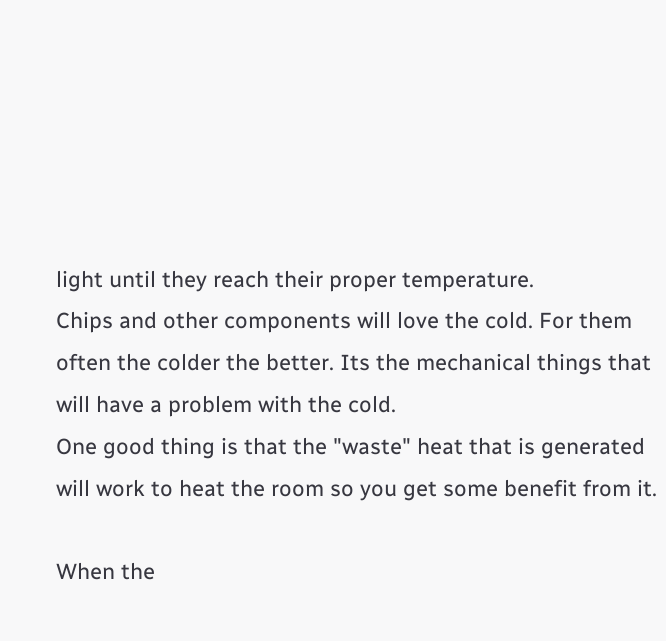light until they reach their proper temperature.
Chips and other components will love the cold. For them often the colder the better. Its the mechanical things that will have a problem with the cold.
One good thing is that the "waste" heat that is generated will work to heat the room so you get some benefit from it.

When the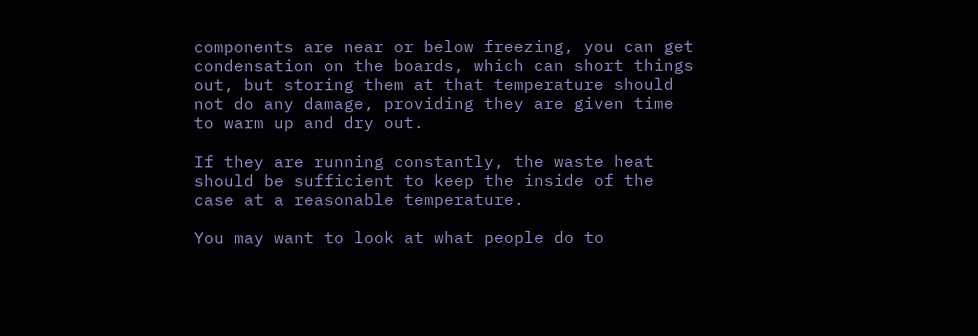components are near or below freezing, you can get condensation on the boards, which can short things out, but storing them at that temperature should not do any damage, providing they are given time to warm up and dry out.

If they are running constantly, the waste heat should be sufficient to keep the inside of the case at a reasonable temperature.

You may want to look at what people do to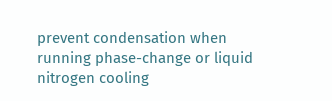prevent condensation when running phase-change or liquid nitrogen cooling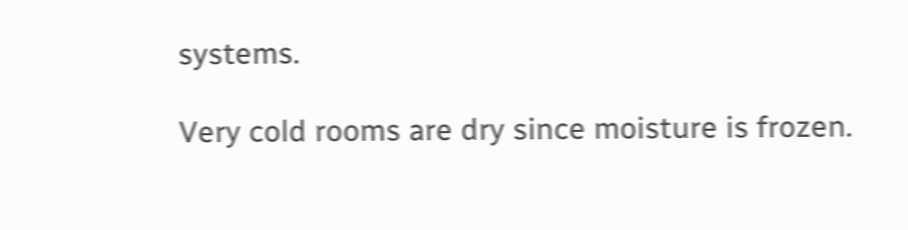systems.

Very cold rooms are dry since moisture is frozen.